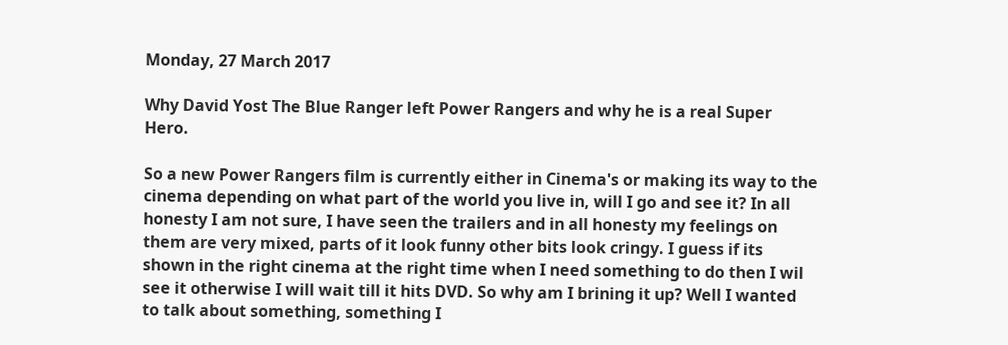Monday, 27 March 2017

Why David Yost The Blue Ranger left Power Rangers and why he is a real Super Hero.

So a new Power Rangers film is currently either in Cinema's or making its way to the cinema depending on what part of the world you live in, will I go and see it? In all honesty I am not sure, I have seen the trailers and in all honesty my feelings on them are very mixed, parts of it look funny other bits look cringy. I guess if its shown in the right cinema at the right time when I need something to do then I wil see it otherwise I will wait till it hits DVD. So why am I brining it up? Well I wanted to talk about something, something I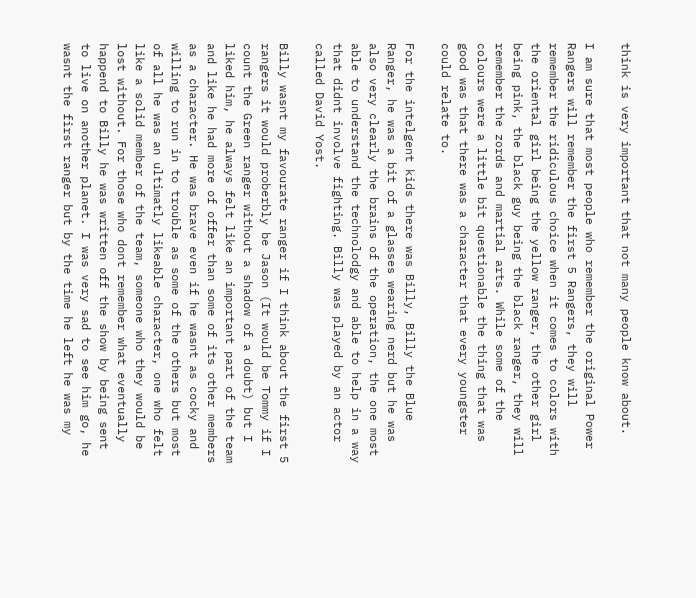think is very important that not many people know about.

I am sure that most people who remember the original Power Rangers will remember the first 5 Rangers, they will remember the ridiculous choice when it comes to colors with the oriental girl being the yellow ranger, the other girl being pink, the black guy being the black ranger, they will remember the zords and martial arts. While some of the colours were a little bit questionable the thing that was good was that there was a character that every youngster could relate to.

For the intelgent kids there was Billy, Billy the Blue Ranger, he was a bit of a glasses wearing nerd but he was also very clearly the brains of the operation, the one most able to understand the technolodgy and able to help in a way that didnt involve fighting. Billy was played by an actor called David Yost.

Billy wasnt my favourate ranger if I think about the first 5 rangers it would proberbly be Jason (It would be Tommy if I count the Green ranger without a shadow of a doubt) but I liked him, he always felt like an important part of the team and like he had more of offer than some of its other members as a character. He was brave even if he wasnt as cocky and willing to run in to trouble as some of the others but most of all he was an ultimatly likeable character, one who felt like a solid member of the team, someone who they would be lost without. For those who dont remember what eventually happend to Billy he was written off the show by being sent to live on another planet. I was very sad to see him go, he wasnt the first ranger but by the time he left he was my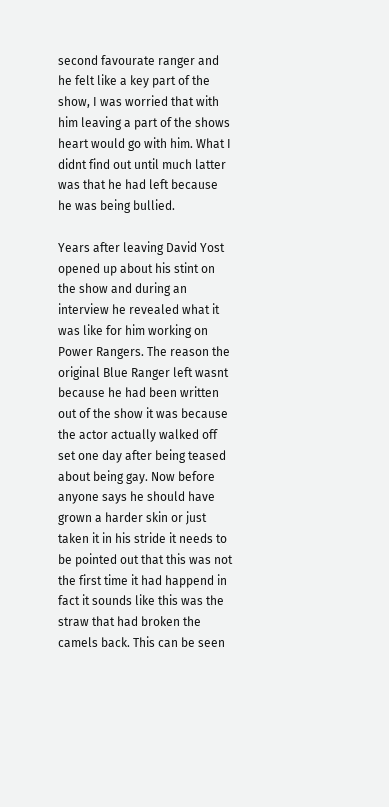second favourate ranger and he felt like a key part of the show, I was worried that with him leaving a part of the shows heart would go with him. What I didnt find out until much latter was that he had left because he was being bullied.

Years after leaving David Yost opened up about his stint on the show and during an interview he revealed what it was like for him working on Power Rangers. The reason the original Blue Ranger left wasnt because he had been written out of the show it was because the actor actually walked off set one day after being teased about being gay. Now before anyone says he should have grown a harder skin or just taken it in his stride it needs to be pointed out that this was not the first time it had happend in fact it sounds like this was the straw that had broken the camels back. This can be seen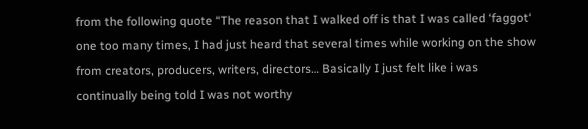from the following quote “The reason that I walked off is that I was called ‘faggot‘ one too many times, I had just heard that several times while working on the show from creators, producers, writers, directors… Basically I just felt like i was continually being told I was not worthy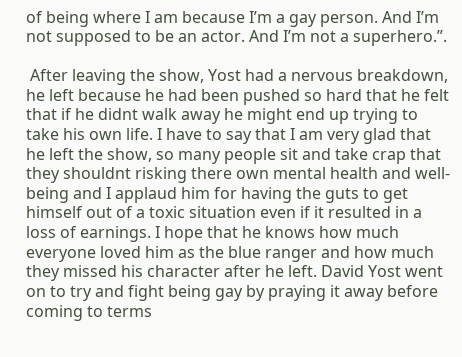of being where I am because I’m a gay person. And I’m not supposed to be an actor. And I’m not a superhero.”.

 After leaving the show, Yost had a nervous breakdown, he left because he had been pushed so hard that he felt that if he didnt walk away he might end up trying to take his own life. I have to say that I am very glad that he left the show, so many people sit and take crap that they shouldnt risking there own mental health and well-being and I applaud him for having the guts to get himself out of a toxic situation even if it resulted in a loss of earnings. I hope that he knows how much everyone loved him as the blue ranger and how much they missed his character after he left. David Yost went on to try and fight being gay by praying it away before coming to terms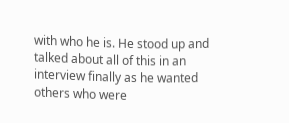with who he is. He stood up and talked about all of this in an interview finally as he wanted others who were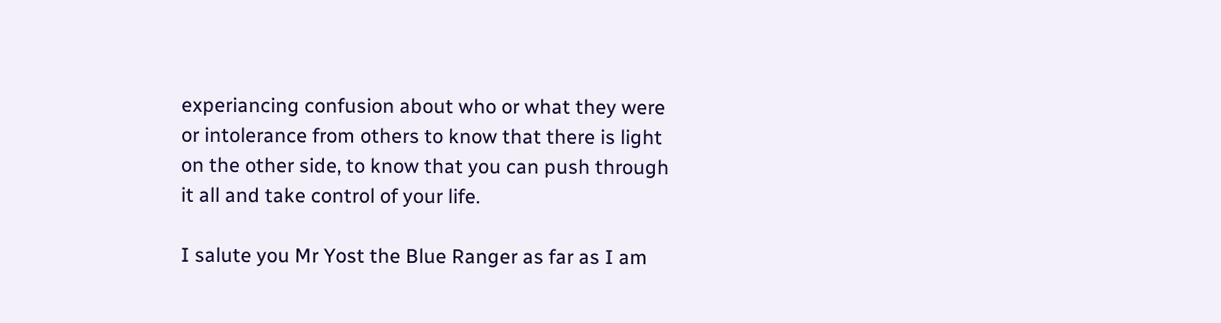experiancing confusion about who or what they were or intolerance from others to know that there is light on the other side, to know that you can push through it all and take control of your life.

I salute you Mr Yost the Blue Ranger as far as I am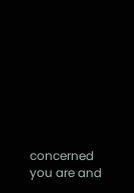concerned you are and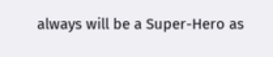always will be a Super-Hero as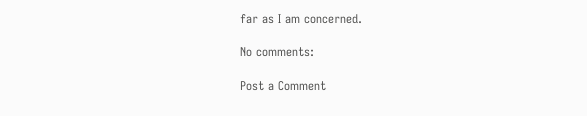far as I am concerned.

No comments:

Post a Comment